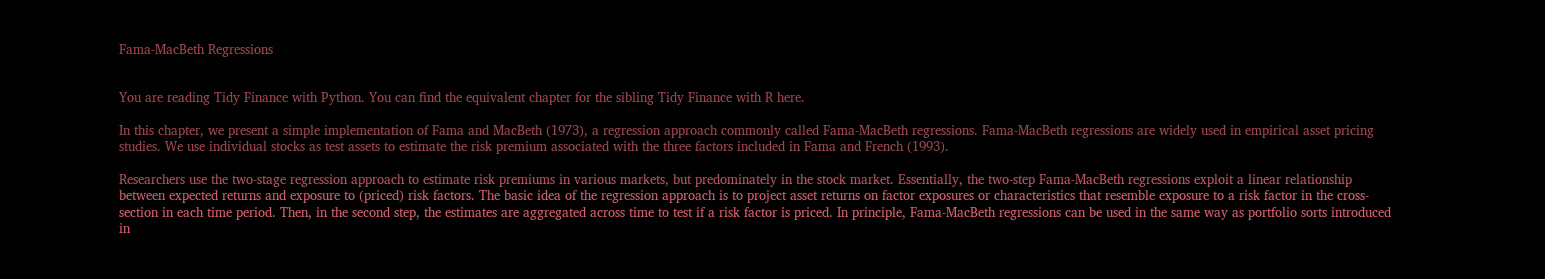Fama-MacBeth Regressions


You are reading Tidy Finance with Python. You can find the equivalent chapter for the sibling Tidy Finance with R here.

In this chapter, we present a simple implementation of Fama and MacBeth (1973), a regression approach commonly called Fama-MacBeth regressions. Fama-MacBeth regressions are widely used in empirical asset pricing studies. We use individual stocks as test assets to estimate the risk premium associated with the three factors included in Fama and French (1993).

Researchers use the two-stage regression approach to estimate risk premiums in various markets, but predominately in the stock market. Essentially, the two-step Fama-MacBeth regressions exploit a linear relationship between expected returns and exposure to (priced) risk factors. The basic idea of the regression approach is to project asset returns on factor exposures or characteristics that resemble exposure to a risk factor in the cross-section in each time period. Then, in the second step, the estimates are aggregated across time to test if a risk factor is priced. In principle, Fama-MacBeth regressions can be used in the same way as portfolio sorts introduced in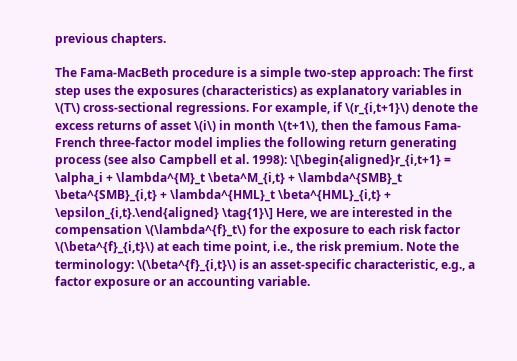previous chapters.

The Fama-MacBeth procedure is a simple two-step approach: The first step uses the exposures (characteristics) as explanatory variables in \(T\) cross-sectional regressions. For example, if \(r_{i,t+1}\) denote the excess returns of asset \(i\) in month \(t+1\), then the famous Fama-French three-factor model implies the following return generating process (see also Campbell et al. 1998): \[\begin{aligned}r_{i,t+1} = \alpha_i + \lambda^{M}_t \beta^M_{i,t} + \lambda^{SMB}_t \beta^{SMB}_{i,t} + \lambda^{HML}_t \beta^{HML}_{i,t} + \epsilon_{i,t}.\end{aligned} \tag{1}\] Here, we are interested in the compensation \(\lambda^{f}_t\) for the exposure to each risk factor \(\beta^{f}_{i,t}\) at each time point, i.e., the risk premium. Note the terminology: \(\beta^{f}_{i,t}\) is an asset-specific characteristic, e.g., a factor exposure or an accounting variable.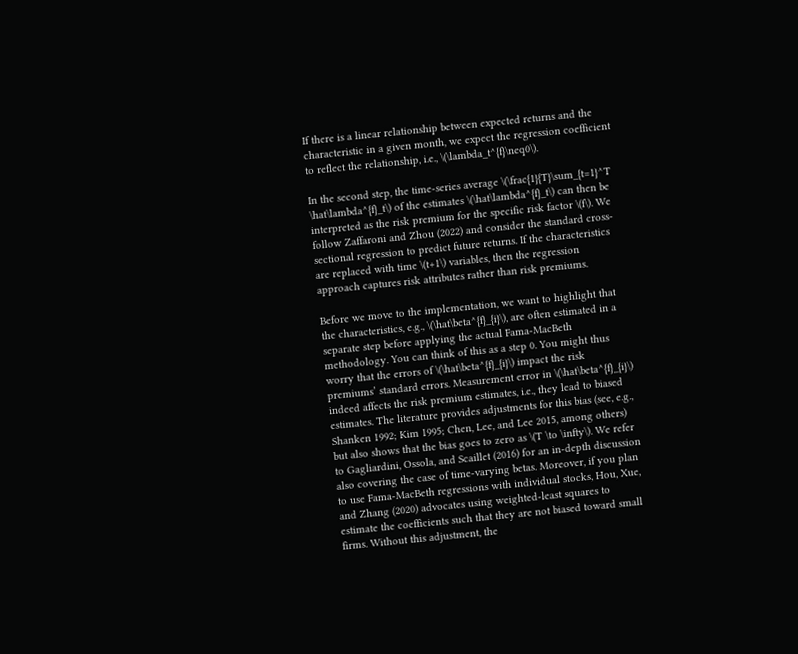If there is a linear relationship between expected returns and the characteristic in a given month, we expect the regression coefficient to reflect the relationship, i.e., \(\lambda_t^{f}\neq0\).

In the second step, the time-series average \(\frac{1}{T}\sum_{t=1}^T \hat\lambda^{f}_t\) of the estimates \(\hat\lambda^{f}_t\) can then be interpreted as the risk premium for the specific risk factor \(f\). We follow Zaffaroni and Zhou (2022) and consider the standard cross-sectional regression to predict future returns. If the characteristics are replaced with time \(t+1\) variables, then the regression approach captures risk attributes rather than risk premiums.

Before we move to the implementation, we want to highlight that the characteristics, e.g., \(\hat\beta^{f}_{i}\), are often estimated in a separate step before applying the actual Fama-MacBeth methodology. You can think of this as a step 0. You might thus worry that the errors of \(\hat\beta^{f}_{i}\) impact the risk premiums’ standard errors. Measurement error in \(\hat\beta^{f}_{i}\) indeed affects the risk premium estimates, i.e., they lead to biased estimates. The literature provides adjustments for this bias (see, e.g., Shanken 1992; Kim 1995; Chen, Lee, and Lee 2015, among others) but also shows that the bias goes to zero as \(T \to \infty\). We refer to Gagliardini, Ossola, and Scaillet (2016) for an in-depth discussion also covering the case of time-varying betas. Moreover, if you plan to use Fama-MacBeth regressions with individual stocks, Hou, Xue, and Zhang (2020) advocates using weighted-least squares to estimate the coefficients such that they are not biased toward small firms. Without this adjustment, the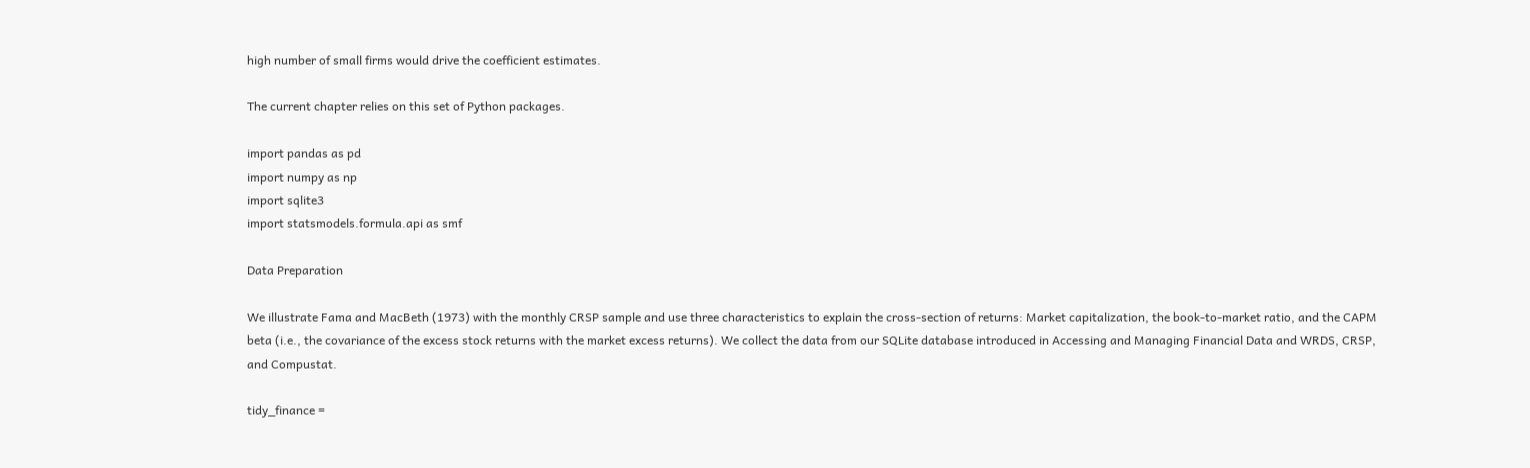high number of small firms would drive the coefficient estimates.

The current chapter relies on this set of Python packages.

import pandas as pd
import numpy as np
import sqlite3
import statsmodels.formula.api as smf

Data Preparation

We illustrate Fama and MacBeth (1973) with the monthly CRSP sample and use three characteristics to explain the cross-section of returns: Market capitalization, the book-to-market ratio, and the CAPM beta (i.e., the covariance of the excess stock returns with the market excess returns). We collect the data from our SQLite database introduced in Accessing and Managing Financial Data and WRDS, CRSP, and Compustat.

tidy_finance =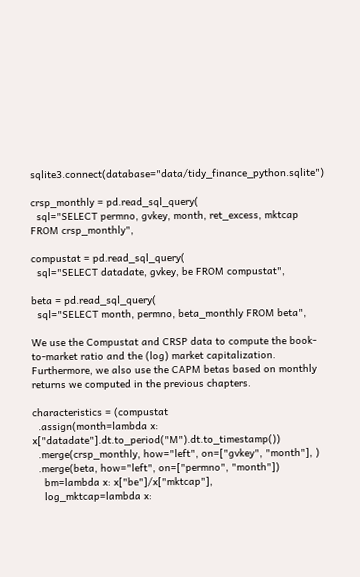sqlite3.connect(database="data/tidy_finance_python.sqlite")

crsp_monthly = pd.read_sql_query(
  sql="SELECT permno, gvkey, month, ret_excess, mktcap FROM crsp_monthly",

compustat = pd.read_sql_query(
  sql="SELECT datadate, gvkey, be FROM compustat",

beta = pd.read_sql_query(
  sql="SELECT month, permno, beta_monthly FROM beta",

We use the Compustat and CRSP data to compute the book-to-market ratio and the (log) market capitalization. Furthermore, we also use the CAPM betas based on monthly returns we computed in the previous chapters.

characteristics = (compustat
  .assign(month=lambda x: x["datadate"].dt.to_period("M").dt.to_timestamp())
  .merge(crsp_monthly, how="left", on=["gvkey", "month"], )
  .merge(beta, how="left", on=["permno", "month"])
    bm=lambda x: x["be"]/x["mktcap"],
    log_mktcap=lambda x: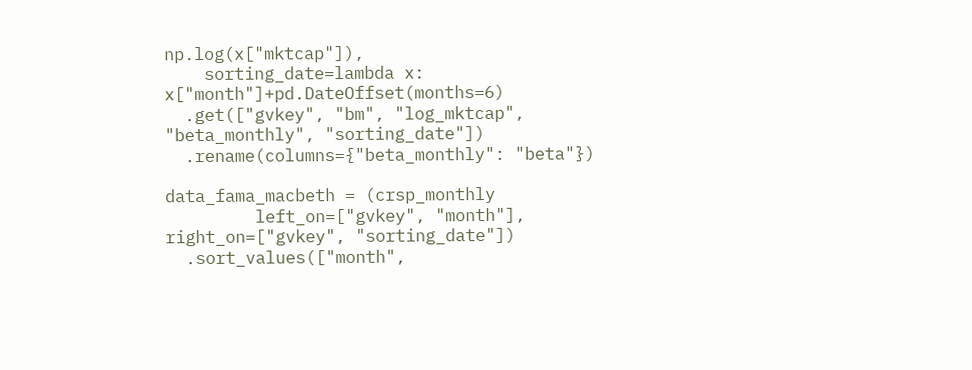np.log(x["mktcap"]),
    sorting_date=lambda x: x["month"]+pd.DateOffset(months=6)
  .get(["gvkey", "bm", "log_mktcap", "beta_monthly", "sorting_date"])
  .rename(columns={"beta_monthly": "beta"})

data_fama_macbeth = (crsp_monthly
         left_on=["gvkey", "month"], right_on=["gvkey", "sorting_date"])
  .sort_values(["month",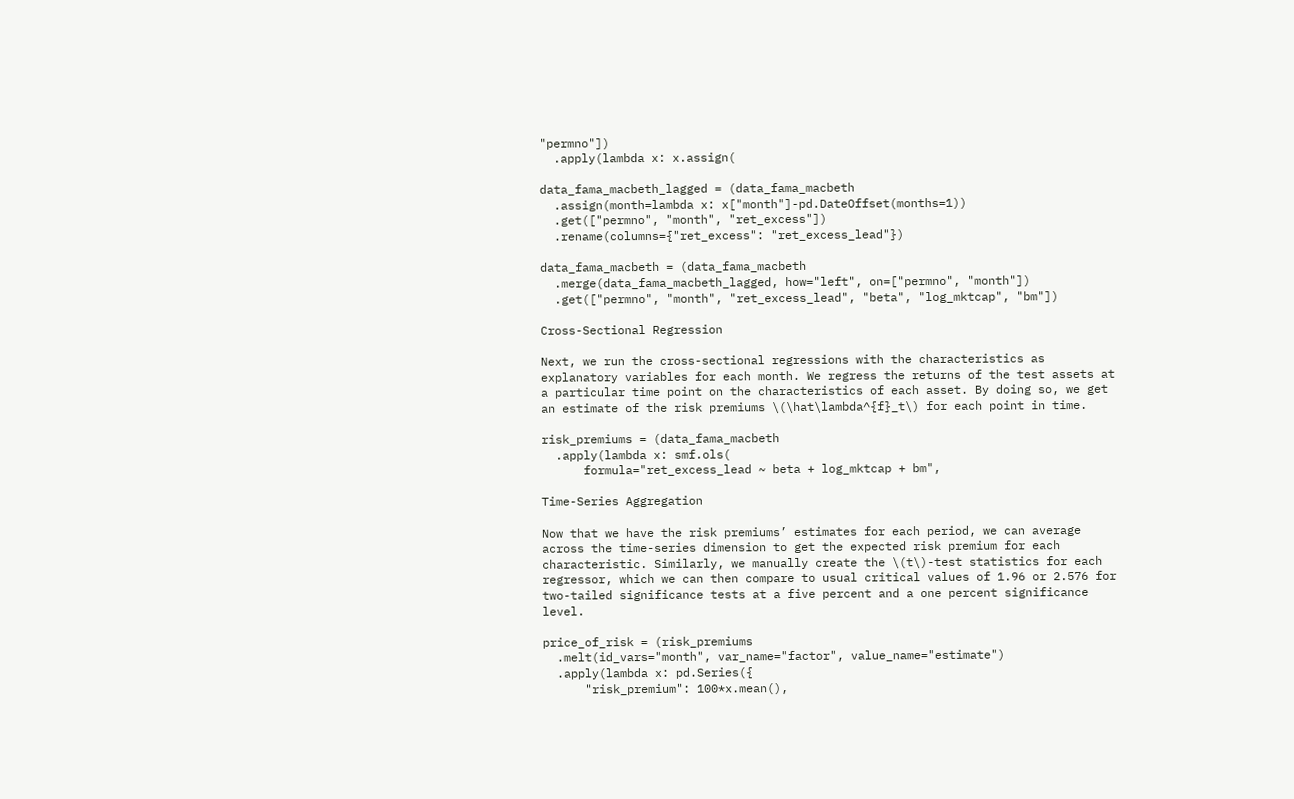"permno"])
  .apply(lambda x: x.assign(

data_fama_macbeth_lagged = (data_fama_macbeth
  .assign(month=lambda x: x["month"]-pd.DateOffset(months=1))
  .get(["permno", "month", "ret_excess"])
  .rename(columns={"ret_excess": "ret_excess_lead"})

data_fama_macbeth = (data_fama_macbeth
  .merge(data_fama_macbeth_lagged, how="left", on=["permno", "month"])
  .get(["permno", "month", "ret_excess_lead", "beta", "log_mktcap", "bm"])

Cross-Sectional Regression

Next, we run the cross-sectional regressions with the characteristics as explanatory variables for each month. We regress the returns of the test assets at a particular time point on the characteristics of each asset. By doing so, we get an estimate of the risk premiums \(\hat\lambda^{f}_t\) for each point in time.

risk_premiums = (data_fama_macbeth
  .apply(lambda x: smf.ols(
      formula="ret_excess_lead ~ beta + log_mktcap + bm",

Time-Series Aggregation

Now that we have the risk premiums’ estimates for each period, we can average across the time-series dimension to get the expected risk premium for each characteristic. Similarly, we manually create the \(t\)-test statistics for each regressor, which we can then compare to usual critical values of 1.96 or 2.576 for two-tailed significance tests at a five percent and a one percent significance level.

price_of_risk = (risk_premiums
  .melt(id_vars="month", var_name="factor", value_name="estimate")
  .apply(lambda x: pd.Series({
      "risk_premium": 100*x.mean(),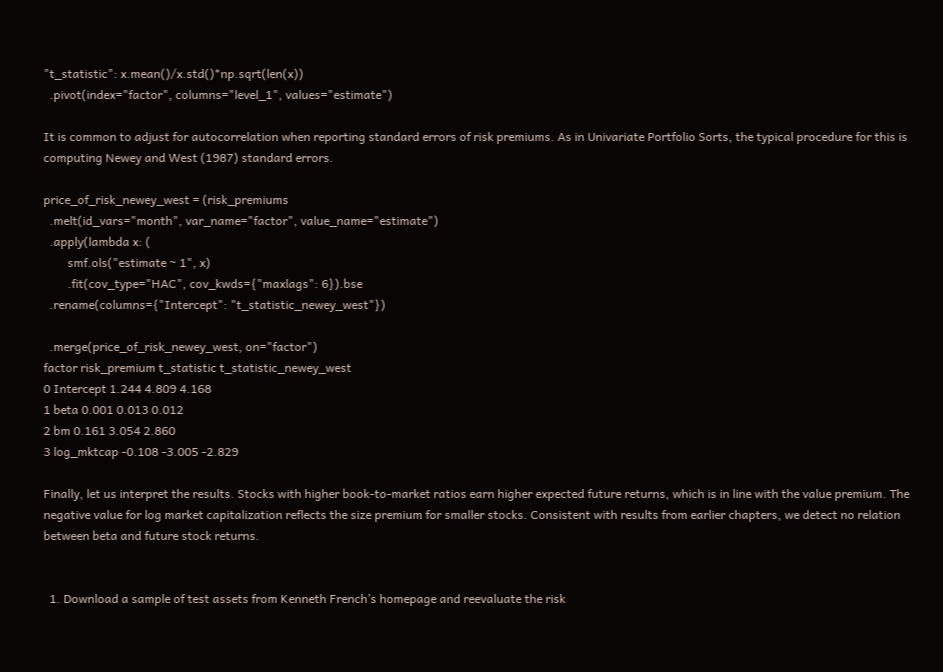"t_statistic": x.mean()/x.std()*np.sqrt(len(x))
  .pivot(index="factor", columns="level_1", values="estimate")

It is common to adjust for autocorrelation when reporting standard errors of risk premiums. As in Univariate Portfolio Sorts, the typical procedure for this is computing Newey and West (1987) standard errors.

price_of_risk_newey_west = (risk_premiums
  .melt(id_vars="month", var_name="factor", value_name="estimate")
  .apply(lambda x: (
        smf.ols("estimate ~ 1", x)
        .fit(cov_type="HAC", cov_kwds={"maxlags": 6}).bse
  .rename(columns={"Intercept": "t_statistic_newey_west"})

  .merge(price_of_risk_newey_west, on="factor")
factor risk_premium t_statistic t_statistic_newey_west
0 Intercept 1.244 4.809 4.168
1 beta 0.001 0.013 0.012
2 bm 0.161 3.054 2.860
3 log_mktcap -0.108 -3.005 -2.829

Finally, let us interpret the results. Stocks with higher book-to-market ratios earn higher expected future returns, which is in line with the value premium. The negative value for log market capitalization reflects the size premium for smaller stocks. Consistent with results from earlier chapters, we detect no relation between beta and future stock returns.


  1. Download a sample of test assets from Kenneth French’s homepage and reevaluate the risk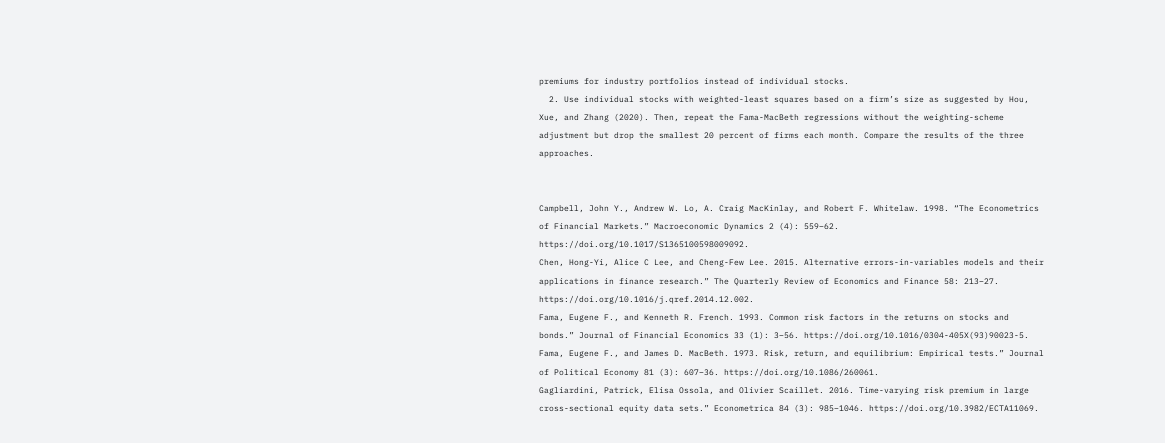premiums for industry portfolios instead of individual stocks.
  2. Use individual stocks with weighted-least squares based on a firm’s size as suggested by Hou, Xue, and Zhang (2020). Then, repeat the Fama-MacBeth regressions without the weighting-scheme adjustment but drop the smallest 20 percent of firms each month. Compare the results of the three approaches.


Campbell, John Y., Andrew W. Lo, A. Craig MacKinlay, and Robert F. Whitelaw. 1998. “The Econometrics of Financial Markets.” Macroeconomic Dynamics 2 (4): 559–62. https://doi.org/10.1017/S1365100598009092.
Chen, Hong-Yi, Alice C Lee, and Cheng-Few Lee. 2015. Alternative errors-in-variables models and their applications in finance research.” The Quarterly Review of Economics and Finance 58: 213–27. https://doi.org/10.1016/j.qref.2014.12.002.
Fama, Eugene F., and Kenneth R. French. 1993. Common risk factors in the returns on stocks and bonds.” Journal of Financial Economics 33 (1): 3–56. https://doi.org/10.1016/0304-405X(93)90023-5.
Fama, Eugene F., and James D. MacBeth. 1973. Risk, return, and equilibrium: Empirical tests.” Journal of Political Economy 81 (3): 607–36. https://doi.org/10.1086/260061.
Gagliardini, Patrick, Elisa Ossola, and Olivier Scaillet. 2016. Time-varying risk premium in large cross-sectional equity data sets.” Econometrica 84 (3): 985–1046. https://doi.org/10.3982/ECTA11069.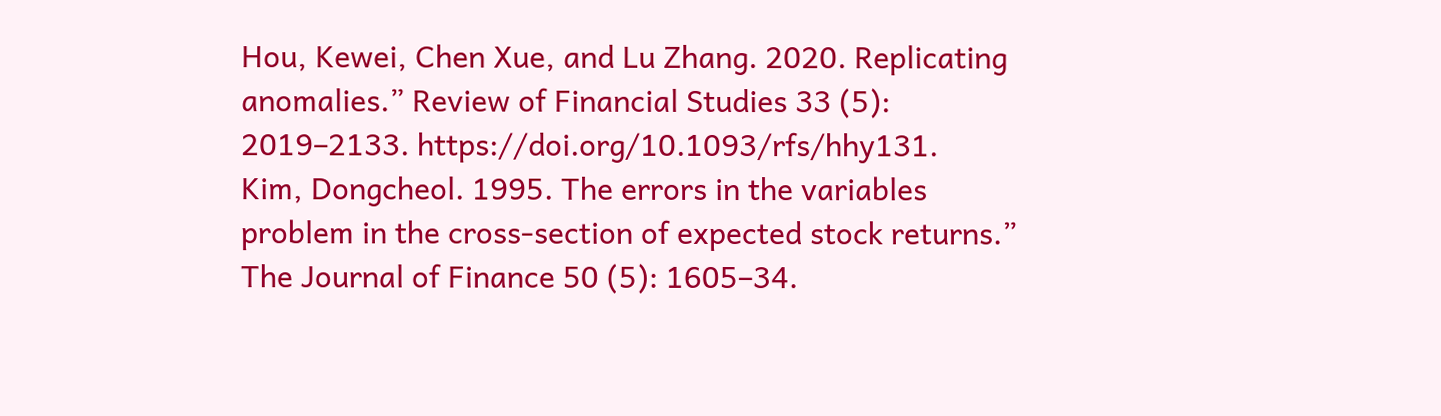Hou, Kewei, Chen Xue, and Lu Zhang. 2020. Replicating anomalies.” Review of Financial Studies 33 (5): 2019–2133. https://doi.org/10.1093/rfs/hhy131.
Kim, Dongcheol. 1995. The errors in the variables problem in the cross-section of expected stock returns.” The Journal of Finance 50 (5): 1605–34.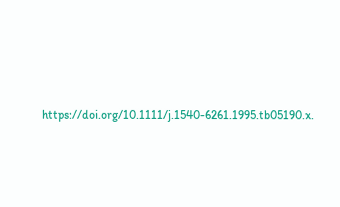https://doi.org/10.1111/j.1540-6261.1995.tb05190.x.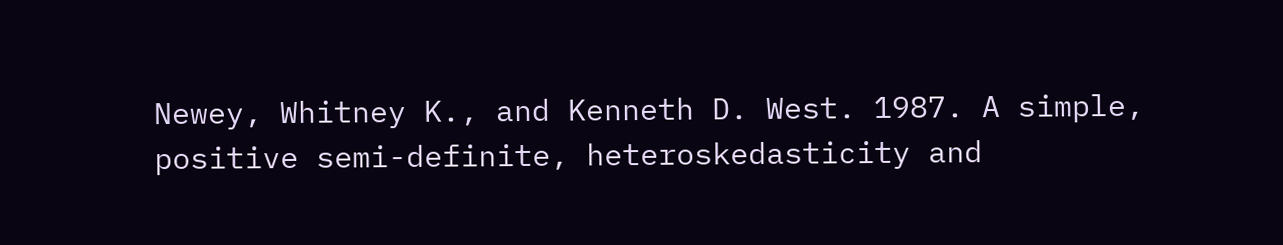Newey, Whitney K., and Kenneth D. West. 1987. A simple, positive semi-definite, heteroskedasticity and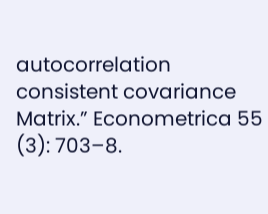autocorrelation consistent covariance Matrix.” Econometrica 55 (3): 703–8.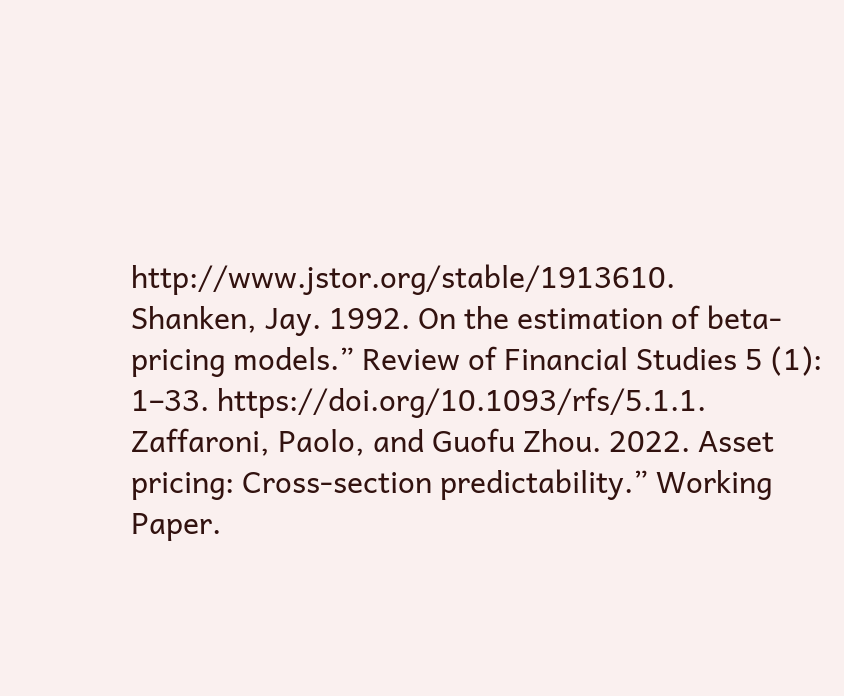http://www.jstor.org/stable/1913610.
Shanken, Jay. 1992. On the estimation of beta-pricing models.” Review of Financial Studies 5 (1): 1–33. https://doi.org/10.1093/rfs/5.1.1.
Zaffaroni, Paolo, and Guofu Zhou. 2022. Asset pricing: Cross-section predictability.” Working Paper.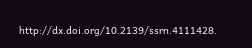http://dx.doi.org/10.2139/ssrn.4111428.